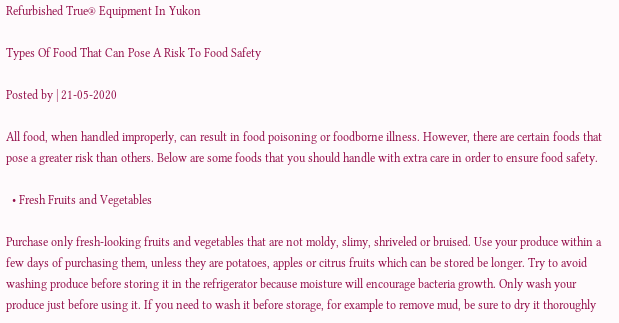Refurbished True® Equipment In Yukon

Types Of Food That Can Pose A Risk To Food Safety

Posted by | 21-05-2020

All food, when handled improperly, can result in food poisoning or foodborne illness. However, there are certain foods that pose a greater risk than others. Below are some foods that you should handle with extra care in order to ensure food safety.

  • Fresh Fruits and Vegetables

Purchase only fresh-looking fruits and vegetables that are not moldy, slimy, shriveled or bruised. Use your produce within a few days of purchasing them, unless they are potatoes, apples or citrus fruits which can be stored be longer. Try to avoid washing produce before storing it in the refrigerator because moisture will encourage bacteria growth. Only wash your produce just before using it. If you need to wash it before storage, for example to remove mud, be sure to dry it thoroughly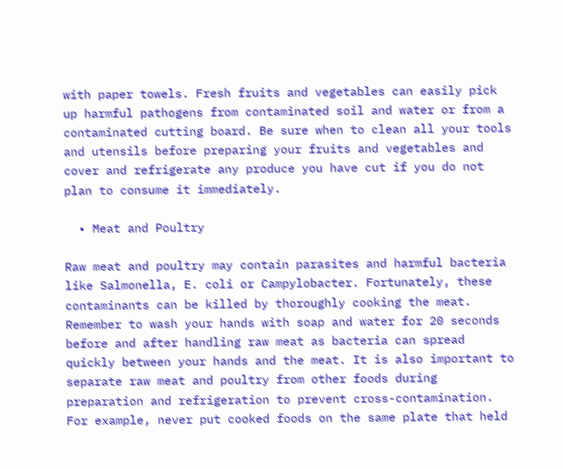with paper towels. Fresh fruits and vegetables can easily pick up harmful pathogens from contaminated soil and water or from a contaminated cutting board. Be sure when to clean all your tools and utensils before preparing your fruits and vegetables and cover and refrigerate any produce you have cut if you do not plan to consume it immediately.

  • Meat and Poultry

Raw meat and poultry may contain parasites and harmful bacteria like Salmonella, E. coli or Campylobacter. Fortunately, these contaminants can be killed by thoroughly cooking the meat. Remember to wash your hands with soap and water for 20 seconds before and after handling raw meat as bacteria can spread quickly between your hands and the meat. It is also important to separate raw meat and poultry from other foods during preparation and refrigeration to prevent cross-contamination. For example, never put cooked foods on the same plate that held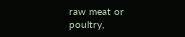raw meat or poultry,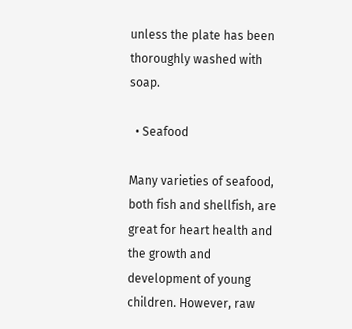unless the plate has been thoroughly washed with soap.

  • Seafood

Many varieties of seafood, both fish and shellfish, are great for heart health and the growth and development of young children. However, raw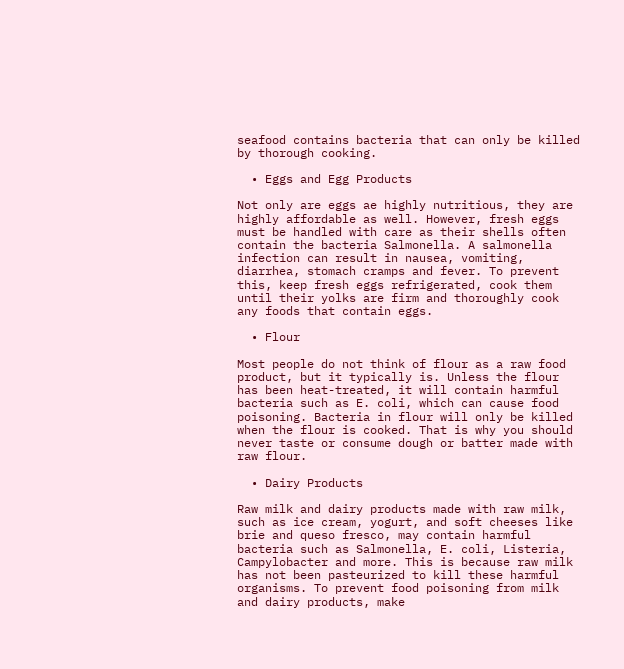seafood contains bacteria that can only be killed by thorough cooking.

  • Eggs and Egg Products

Not only are eggs ae highly nutritious, they are highly affordable as well. However, fresh eggs must be handled with care as their shells often contain the bacteria Salmonella. A salmonella infection can result in nausea, vomiting, diarrhea, stomach cramps and fever. To prevent this, keep fresh eggs refrigerated, cook them until their yolks are firm and thoroughly cook any foods that contain eggs.

  • Flour

Most people do not think of flour as a raw food product, but it typically is. Unless the flour has been heat-treated, it will contain harmful bacteria such as E. coli, which can cause food poisoning. Bacteria in flour will only be killed when the flour is cooked. That is why you should never taste or consume dough or batter made with raw flour.

  • Dairy Products

Raw milk and dairy products made with raw milk, such as ice cream, yogurt, and soft cheeses like brie and queso fresco, may contain harmful bacteria such as Salmonella, E. coli, Listeria, Campylobacter and more. This is because raw milk has not been pasteurized to kill these harmful organisms. To prevent food poisoning from milk and dairy products, make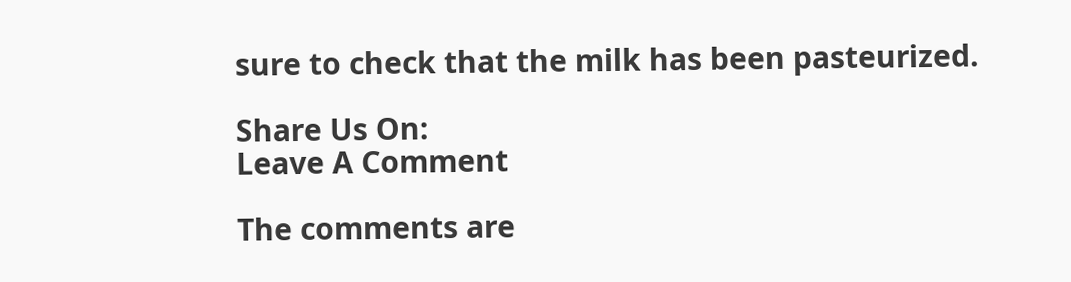sure to check that the milk has been pasteurized.

Share Us On:
Leave A Comment

The comments are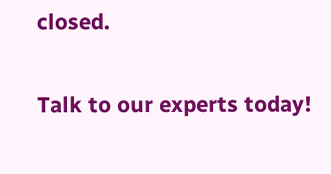closed.

Talk to our experts today!